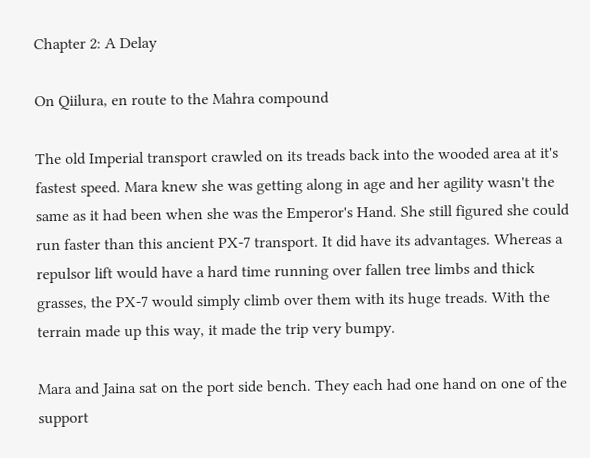Chapter 2: A Delay

On Qiilura, en route to the Mahra compound

The old Imperial transport crawled on its treads back into the wooded area at it's fastest speed. Mara knew she was getting along in age and her agility wasn't the same as it had been when she was the Emperor's Hand. She still figured she could run faster than this ancient PX-7 transport. It did have its advantages. Whereas a repulsor lift would have a hard time running over fallen tree limbs and thick grasses, the PX-7 would simply climb over them with its huge treads. With the terrain made up this way, it made the trip very bumpy.

Mara and Jaina sat on the port side bench. They each had one hand on one of the support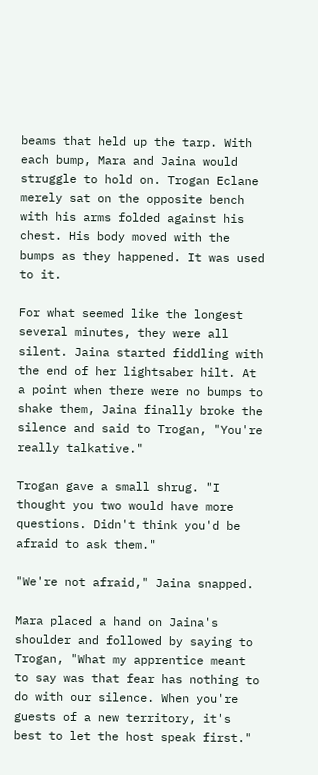beams that held up the tarp. With each bump, Mara and Jaina would struggle to hold on. Trogan Eclane merely sat on the opposite bench with his arms folded against his chest. His body moved with the bumps as they happened. It was used to it.

For what seemed like the longest several minutes, they were all silent. Jaina started fiddling with the end of her lightsaber hilt. At a point when there were no bumps to shake them, Jaina finally broke the silence and said to Trogan, "You're really talkative."

Trogan gave a small shrug. "I thought you two would have more questions. Didn't think you'd be afraid to ask them."

"We're not afraid," Jaina snapped.

Mara placed a hand on Jaina's shoulder and followed by saying to Trogan, "What my apprentice meant to say was that fear has nothing to do with our silence. When you're guests of a new territory, it's best to let the host speak first."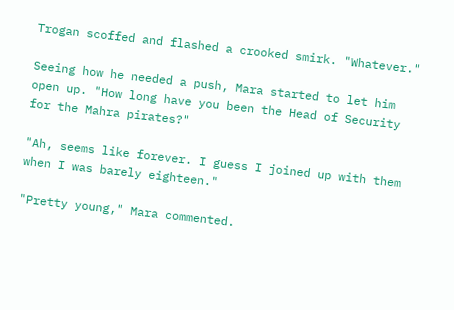Trogan scoffed and flashed a crooked smirk. "Whatever."

Seeing how he needed a push, Mara started to let him open up. "How long have you been the Head of Security for the Mahra pirates?"

"Ah, seems like forever. I guess I joined up with them when I was barely eighteen."

"Pretty young," Mara commented.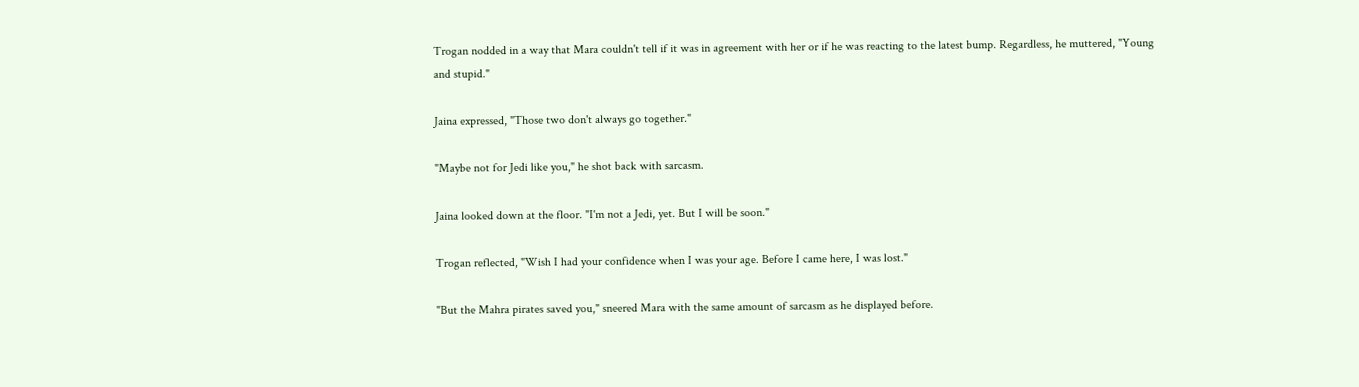Trogan nodded in a way that Mara couldn't tell if it was in agreement with her or if he was reacting to the latest bump. Regardless, he muttered, "Young and stupid."

Jaina expressed, "Those two don't always go together."

"Maybe not for Jedi like you," he shot back with sarcasm.

Jaina looked down at the floor. "I'm not a Jedi, yet. But I will be soon."

Trogan reflected, "Wish I had your confidence when I was your age. Before I came here, I was lost."

"But the Mahra pirates saved you," sneered Mara with the same amount of sarcasm as he displayed before.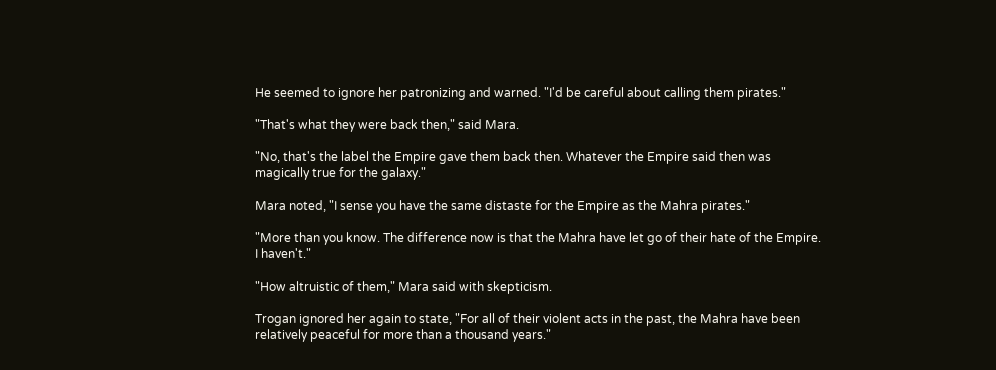He seemed to ignore her patronizing and warned. "I'd be careful about calling them pirates."

"That's what they were back then," said Mara.

"No, that's the label the Empire gave them back then. Whatever the Empire said then was magically true for the galaxy."

Mara noted, "I sense you have the same distaste for the Empire as the Mahra pirates."

"More than you know. The difference now is that the Mahra have let go of their hate of the Empire. I haven't."

"How altruistic of them," Mara said with skepticism.

Trogan ignored her again to state, "For all of their violent acts in the past, the Mahra have been relatively peaceful for more than a thousand years."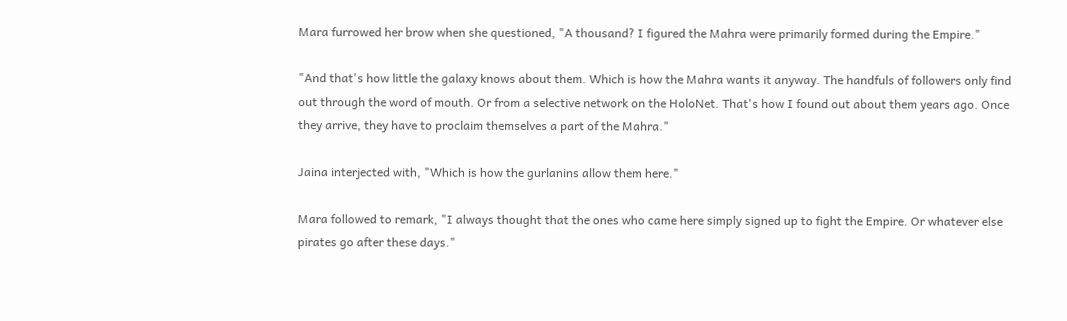Mara furrowed her brow when she questioned, "A thousand? I figured the Mahra were primarily formed during the Empire."

"And that's how little the galaxy knows about them. Which is how the Mahra wants it anyway. The handfuls of followers only find out through the word of mouth. Or from a selective network on the HoloNet. That's how I found out about them years ago. Once they arrive, they have to proclaim themselves a part of the Mahra."

Jaina interjected with, "Which is how the gurlanins allow them here."

Mara followed to remark, "I always thought that the ones who came here simply signed up to fight the Empire. Or whatever else pirates go after these days."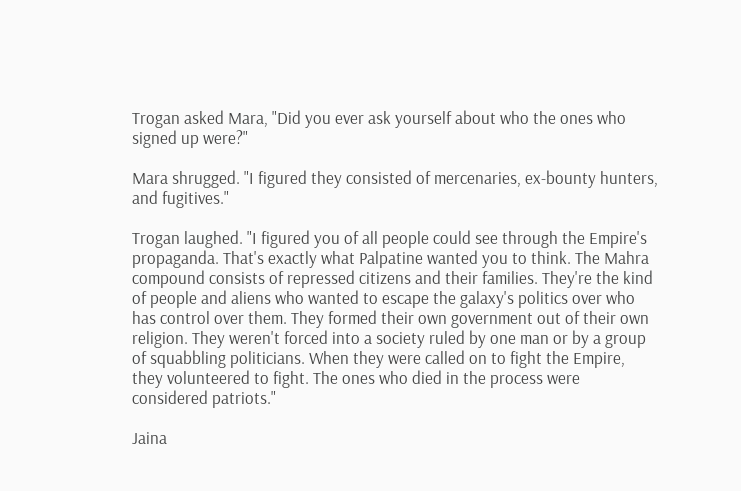Trogan asked Mara, "Did you ever ask yourself about who the ones who signed up were?"

Mara shrugged. "I figured they consisted of mercenaries, ex-bounty hunters, and fugitives."

Trogan laughed. "I figured you of all people could see through the Empire's propaganda. That's exactly what Palpatine wanted you to think. The Mahra compound consists of repressed citizens and their families. They're the kind of people and aliens who wanted to escape the galaxy's politics over who has control over them. They formed their own government out of their own religion. They weren't forced into a society ruled by one man or by a group of squabbling politicians. When they were called on to fight the Empire, they volunteered to fight. The ones who died in the process were considered patriots."

Jaina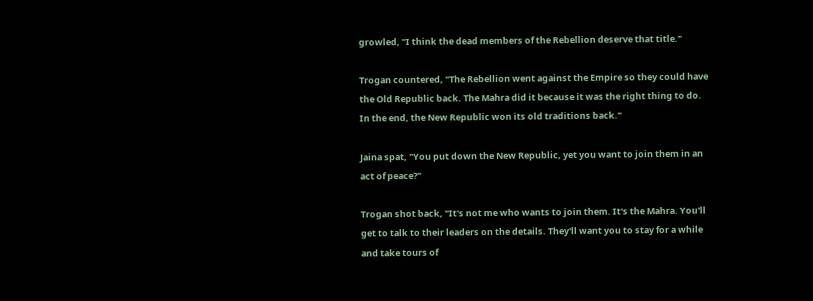growled, "I think the dead members of the Rebellion deserve that title."

Trogan countered, "The Rebellion went against the Empire so they could have the Old Republic back. The Mahra did it because it was the right thing to do. In the end, the New Republic won its old traditions back."

Jaina spat, "You put down the New Republic, yet you want to join them in an act of peace?"

Trogan shot back, "It's not me who wants to join them. It's the Mahra. You'll get to talk to their leaders on the details. They'll want you to stay for a while and take tours of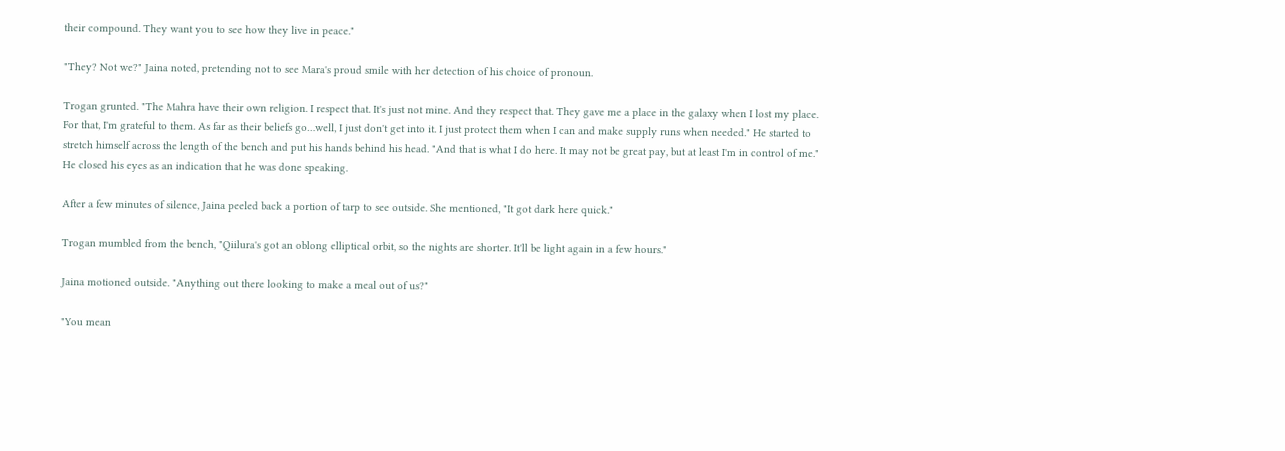their compound. They want you to see how they live in peace."

"They? Not we?" Jaina noted, pretending not to see Mara's proud smile with her detection of his choice of pronoun.

Trogan grunted. "The Mahra have their own religion. I respect that. It's just not mine. And they respect that. They gave me a place in the galaxy when I lost my place. For that, I'm grateful to them. As far as their beliefs go…well, I just don't get into it. I just protect them when I can and make supply runs when needed." He started to stretch himself across the length of the bench and put his hands behind his head. "And that is what I do here. It may not be great pay, but at least I'm in control of me." He closed his eyes as an indication that he was done speaking.

After a few minutes of silence, Jaina peeled back a portion of tarp to see outside. She mentioned, "It got dark here quick."

Trogan mumbled from the bench, "Qiilura's got an oblong elliptical orbit, so the nights are shorter. It'll be light again in a few hours."

Jaina motioned outside. "Anything out there looking to make a meal out of us?"

"You mean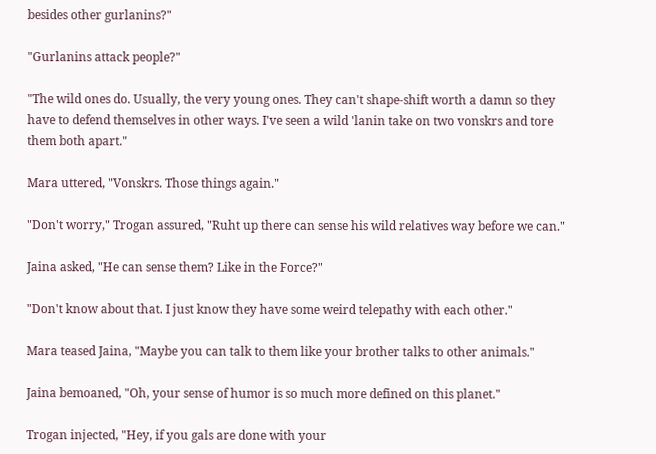besides other gurlanins?"

"Gurlanins attack people?"

"The wild ones do. Usually, the very young ones. They can't shape-shift worth a damn so they have to defend themselves in other ways. I've seen a wild 'lanin take on two vonskrs and tore them both apart."

Mara uttered, "Vonskrs. Those things again."

"Don't worry," Trogan assured, "Ruht up there can sense his wild relatives way before we can."

Jaina asked, "He can sense them? Like in the Force?"

"Don't know about that. I just know they have some weird telepathy with each other."

Mara teased Jaina, "Maybe you can talk to them like your brother talks to other animals."

Jaina bemoaned, "Oh, your sense of humor is so much more defined on this planet."

Trogan injected, "Hey, if you gals are done with your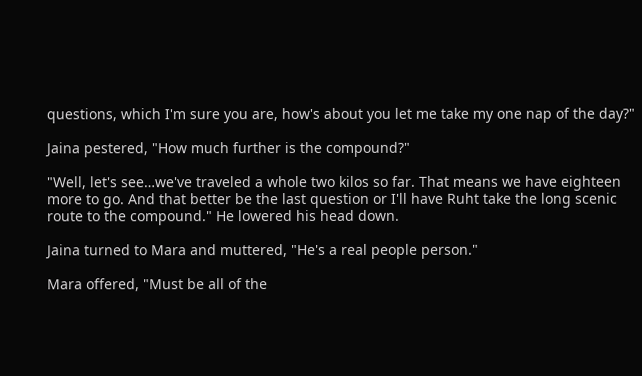questions, which I'm sure you are, how's about you let me take my one nap of the day?"

Jaina pestered, "How much further is the compound?"

"Well, let's see…we've traveled a whole two kilos so far. That means we have eighteen more to go. And that better be the last question or I'll have Ruht take the long scenic route to the compound." He lowered his head down.

Jaina turned to Mara and muttered, "He's a real people person."

Mara offered, "Must be all of the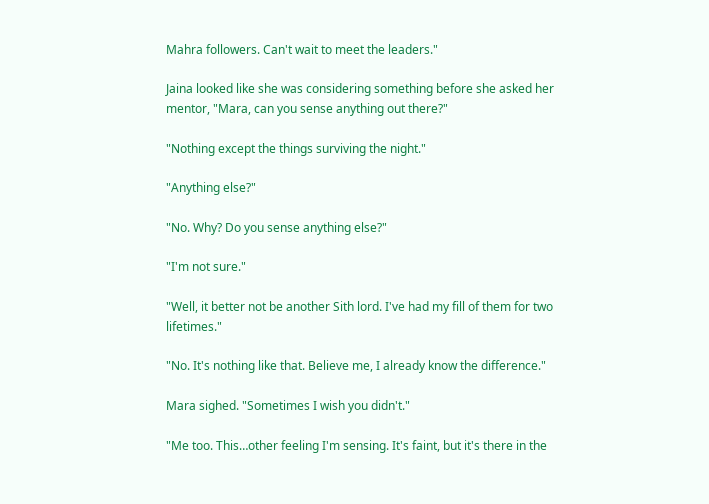Mahra followers. Can't wait to meet the leaders."

Jaina looked like she was considering something before she asked her mentor, "Mara, can you sense anything out there?"

"Nothing except the things surviving the night."

"Anything else?"

"No. Why? Do you sense anything else?"

"I'm not sure."

"Well, it better not be another Sith lord. I've had my fill of them for two lifetimes."

"No. It's nothing like that. Believe me, I already know the difference."

Mara sighed. "Sometimes I wish you didn't."

"Me too. This…other feeling I'm sensing. It's faint, but it's there in the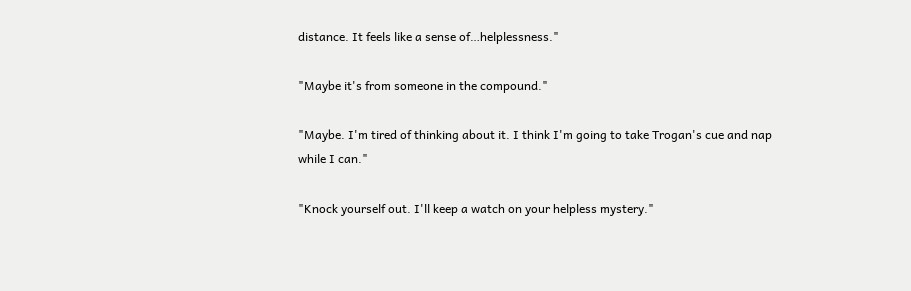distance. It feels like a sense of…helplessness."

"Maybe it's from someone in the compound."

"Maybe. I'm tired of thinking about it. I think I'm going to take Trogan's cue and nap while I can."

"Knock yourself out. I'll keep a watch on your helpless mystery."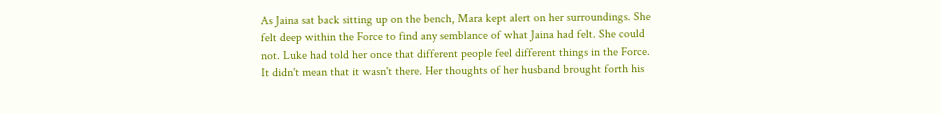As Jaina sat back sitting up on the bench, Mara kept alert on her surroundings. She felt deep within the Force to find any semblance of what Jaina had felt. She could not. Luke had told her once that different people feel different things in the Force. It didn't mean that it wasn't there. Her thoughts of her husband brought forth his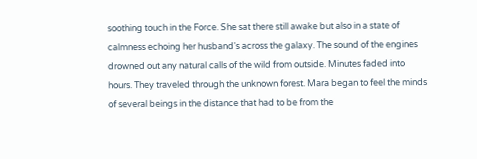soothing touch in the Force. She sat there still awake but also in a state of calmness echoing her husband's across the galaxy. The sound of the engines drowned out any natural calls of the wild from outside. Minutes faded into hours. They traveled through the unknown forest. Mara began to feel the minds of several beings in the distance that had to be from the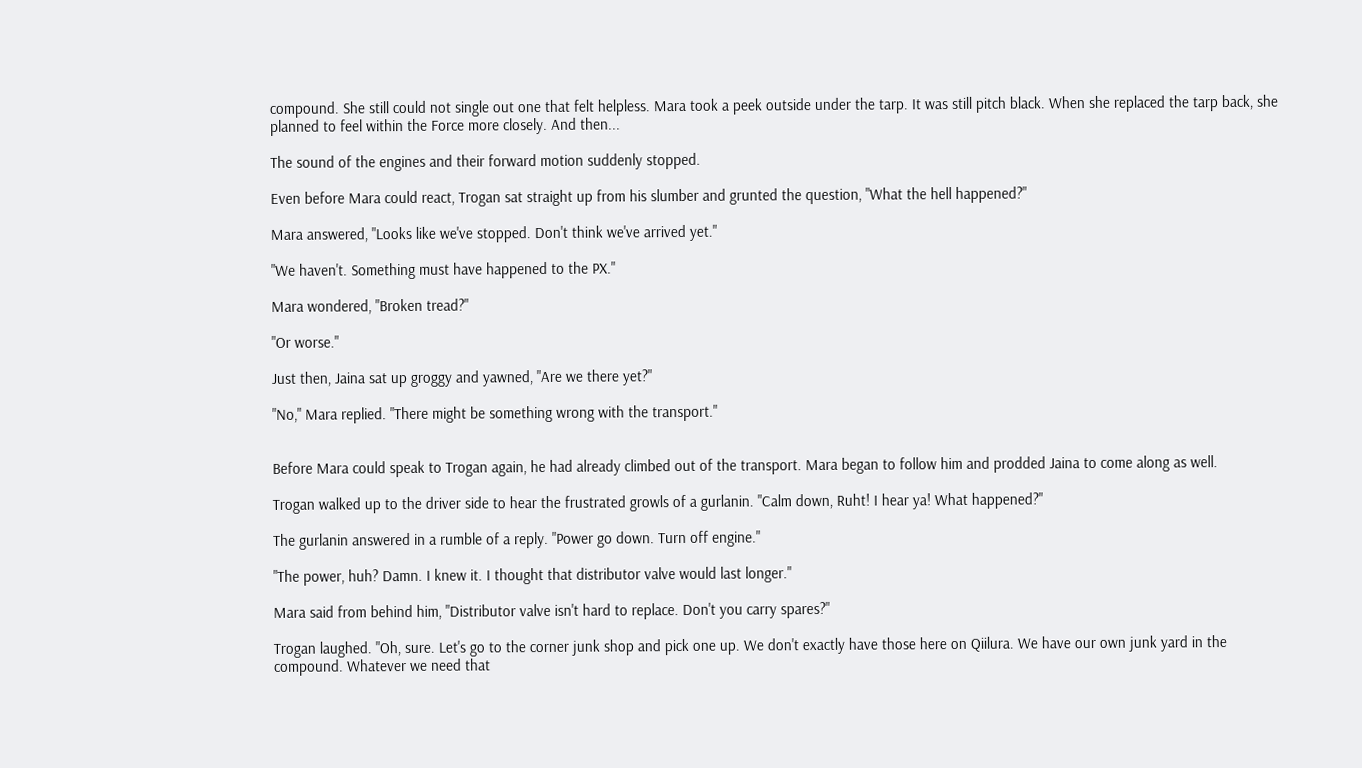compound. She still could not single out one that felt helpless. Mara took a peek outside under the tarp. It was still pitch black. When she replaced the tarp back, she planned to feel within the Force more closely. And then...

The sound of the engines and their forward motion suddenly stopped.

Even before Mara could react, Trogan sat straight up from his slumber and grunted the question, "What the hell happened?"

Mara answered, "Looks like we've stopped. Don't think we've arrived yet."

"We haven't. Something must have happened to the PX."

Mara wondered, "Broken tread?"

"Or worse."

Just then, Jaina sat up groggy and yawned, "Are we there yet?"

"No," Mara replied. "There might be something wrong with the transport."


Before Mara could speak to Trogan again, he had already climbed out of the transport. Mara began to follow him and prodded Jaina to come along as well.

Trogan walked up to the driver side to hear the frustrated growls of a gurlanin. "Calm down, Ruht! I hear ya! What happened?"

The gurlanin answered in a rumble of a reply. "Power go down. Turn off engine."

"The power, huh? Damn. I knew it. I thought that distributor valve would last longer."

Mara said from behind him, "Distributor valve isn't hard to replace. Don't you carry spares?"

Trogan laughed. "Oh, sure. Let's go to the corner junk shop and pick one up. We don't exactly have those here on Qiilura. We have our own junk yard in the compound. Whatever we need that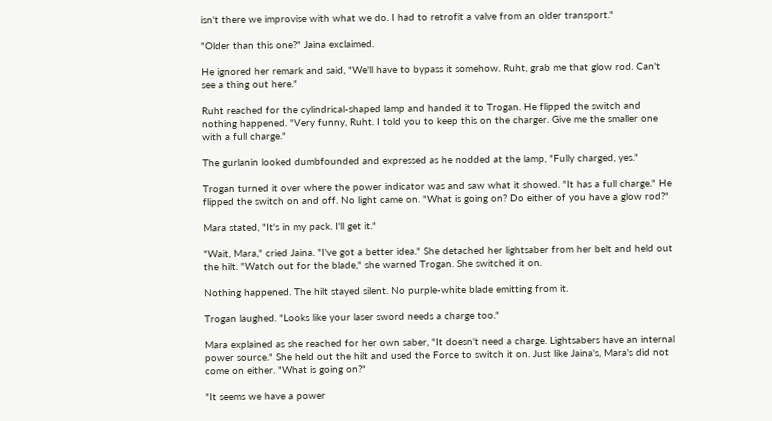isn't there we improvise with what we do. I had to retrofit a valve from an older transport."

"Older than this one?" Jaina exclaimed.

He ignored her remark and said, "We'll have to bypass it somehow. Ruht, grab me that glow rod. Can't see a thing out here."

Ruht reached for the cylindrical-shaped lamp and handed it to Trogan. He flipped the switch and nothing happened. "Very funny, Ruht. I told you to keep this on the charger. Give me the smaller one with a full charge."

The gurlanin looked dumbfounded and expressed as he nodded at the lamp, "Fully charged, yes."

Trogan turned it over where the power indicator was and saw what it showed. "It has a full charge." He flipped the switch on and off. No light came on. "What is going on? Do either of you have a glow rod?"

Mara stated, "It's in my pack. I'll get it."

"Wait, Mara," cried Jaina. "I've got a better idea." She detached her lightsaber from her belt and held out the hilt. "Watch out for the blade," she warned Trogan. She switched it on.

Nothing happened. The hilt stayed silent. No purple-white blade emitting from it.

Trogan laughed. "Looks like your laser sword needs a charge too."

Mara explained as she reached for her own saber, "It doesn't need a charge. Lightsabers have an internal power source." She held out the hilt and used the Force to switch it on. Just like Jaina's, Mara's did not come on either. "What is going on?"

"It seems we have a power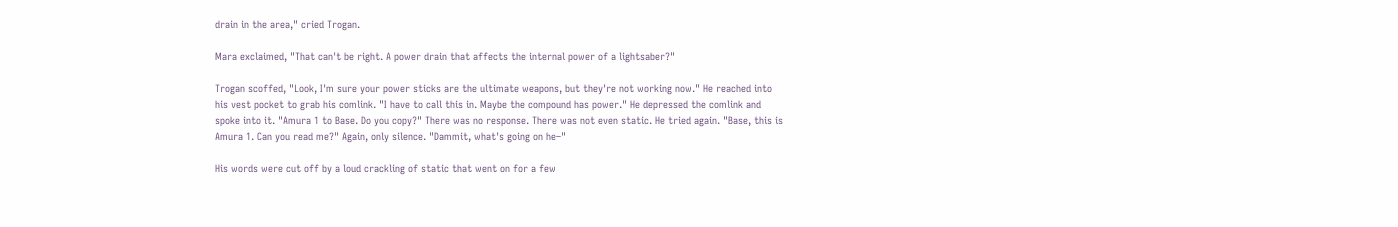drain in the area," cried Trogan.

Mara exclaimed, "That can't be right. A power drain that affects the internal power of a lightsaber?"

Trogan scoffed, "Look, I'm sure your power sticks are the ultimate weapons, but they're not working now." He reached into his vest pocket to grab his comlink. "I have to call this in. Maybe the compound has power." He depressed the comlink and spoke into it. "Amura 1 to Base. Do you copy?" There was no response. There was not even static. He tried again. "Base, this is Amura 1. Can you read me?" Again, only silence. "Dammit, what's going on he–"

His words were cut off by a loud crackling of static that went on for a few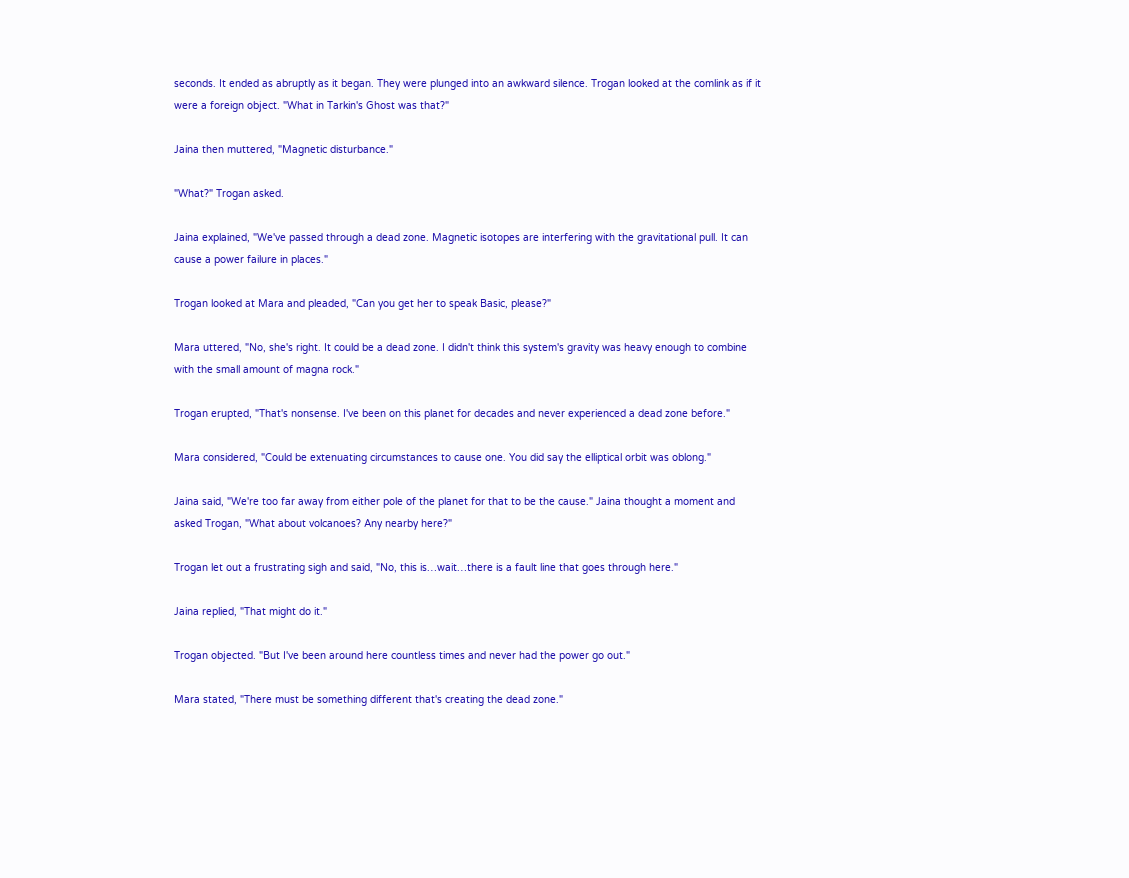seconds. It ended as abruptly as it began. They were plunged into an awkward silence. Trogan looked at the comlink as if it were a foreign object. "What in Tarkin's Ghost was that?"

Jaina then muttered, "Magnetic disturbance."

"What?" Trogan asked.

Jaina explained, "We've passed through a dead zone. Magnetic isotopes are interfering with the gravitational pull. It can cause a power failure in places."

Trogan looked at Mara and pleaded, "Can you get her to speak Basic, please?"

Mara uttered, "No, she's right. It could be a dead zone. I didn't think this system's gravity was heavy enough to combine with the small amount of magna rock."

Trogan erupted, "That's nonsense. I've been on this planet for decades and never experienced a dead zone before."

Mara considered, "Could be extenuating circumstances to cause one. You did say the elliptical orbit was oblong."

Jaina said, "We're too far away from either pole of the planet for that to be the cause." Jaina thought a moment and asked Trogan, "What about volcanoes? Any nearby here?"

Trogan let out a frustrating sigh and said, "No, this is…wait…there is a fault line that goes through here."

Jaina replied, "That might do it."

Trogan objected. "But I've been around here countless times and never had the power go out."

Mara stated, "There must be something different that's creating the dead zone."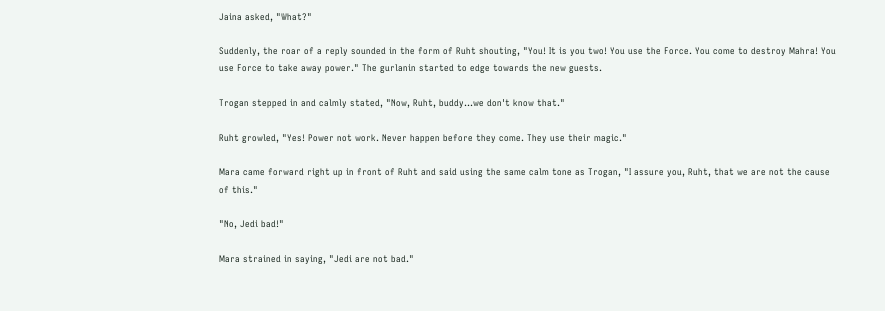Jaina asked, "What?"

Suddenly, the roar of a reply sounded in the form of Ruht shouting, "You! It is you two! You use the Force. You come to destroy Mahra! You use Force to take away power." The gurlanin started to edge towards the new guests.

Trogan stepped in and calmly stated, "Now, Ruht, buddy…we don't know that."

Ruht growled, "Yes! Power not work. Never happen before they come. They use their magic."

Mara came forward right up in front of Ruht and said using the same calm tone as Trogan, "I assure you, Ruht, that we are not the cause of this."

"No, Jedi bad!"

Mara strained in saying, "Jedi are not bad."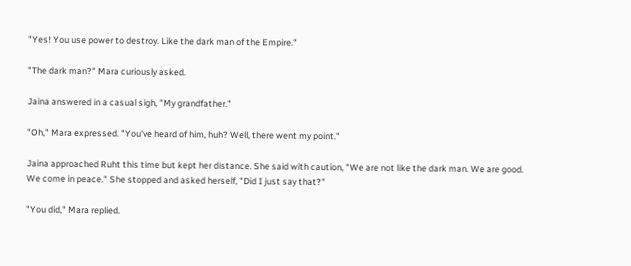"Yes! You use power to destroy. Like the dark man of the Empire."

"The dark man?" Mara curiously asked.

Jaina answered in a casual sigh, "My grandfather."

"Oh," Mara expressed. "You've heard of him, huh? Well, there went my point."

Jaina approached Ruht this time but kept her distance. She said with caution, "We are not like the dark man. We are good. We come in peace." She stopped and asked herself, "Did I just say that?"

"You did," Mara replied.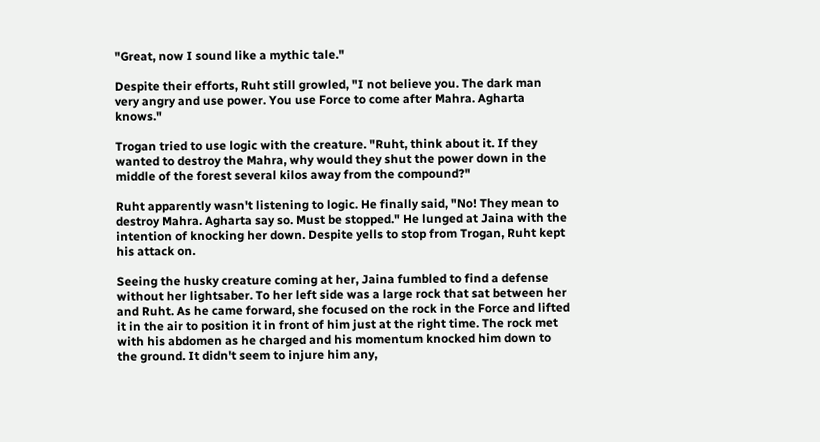"Great, now I sound like a mythic tale."

Despite their efforts, Ruht still growled, "I not believe you. The dark man very angry and use power. You use Force to come after Mahra. Agharta knows."

Trogan tried to use logic with the creature. "Ruht, think about it. If they wanted to destroy the Mahra, why would they shut the power down in the middle of the forest several kilos away from the compound?"

Ruht apparently wasn't listening to logic. He finally said, "No! They mean to destroy Mahra. Agharta say so. Must be stopped." He lunged at Jaina with the intention of knocking her down. Despite yells to stop from Trogan, Ruht kept his attack on.

Seeing the husky creature coming at her, Jaina fumbled to find a defense without her lightsaber. To her left side was a large rock that sat between her and Ruht. As he came forward, she focused on the rock in the Force and lifted it in the air to position it in front of him just at the right time. The rock met with his abdomen as he charged and his momentum knocked him down to the ground. It didn't seem to injure him any,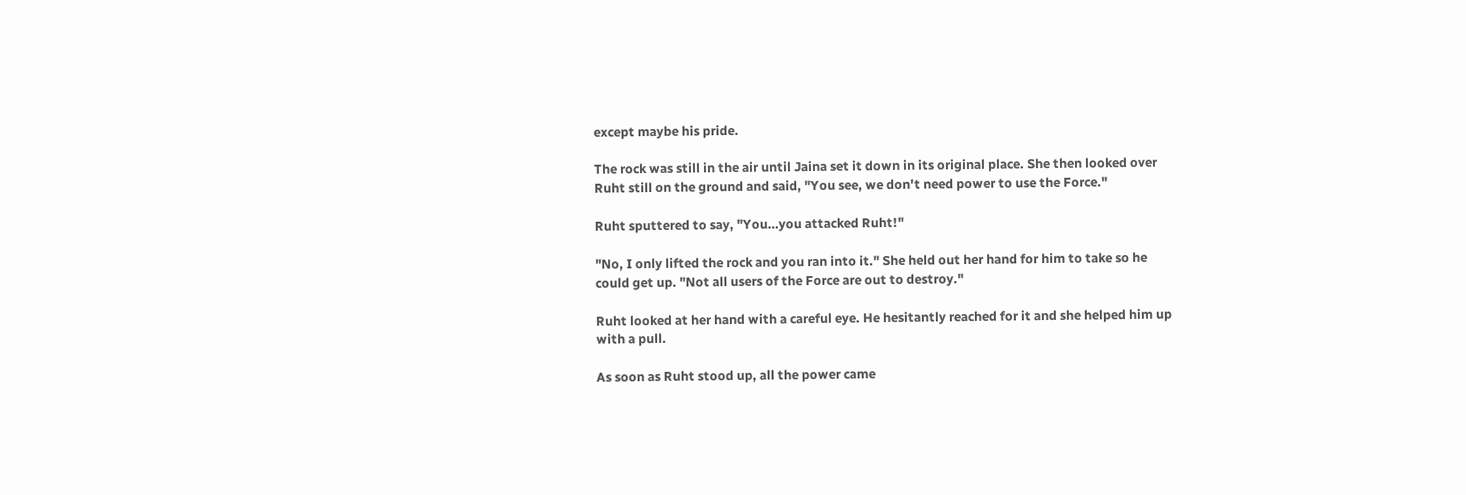except maybe his pride.

The rock was still in the air until Jaina set it down in its original place. She then looked over Ruht still on the ground and said, "You see, we don't need power to use the Force."

Ruht sputtered to say, "You…you attacked Ruht!"

"No, I only lifted the rock and you ran into it." She held out her hand for him to take so he could get up. "Not all users of the Force are out to destroy."

Ruht looked at her hand with a careful eye. He hesitantly reached for it and she helped him up with a pull.

As soon as Ruht stood up, all the power came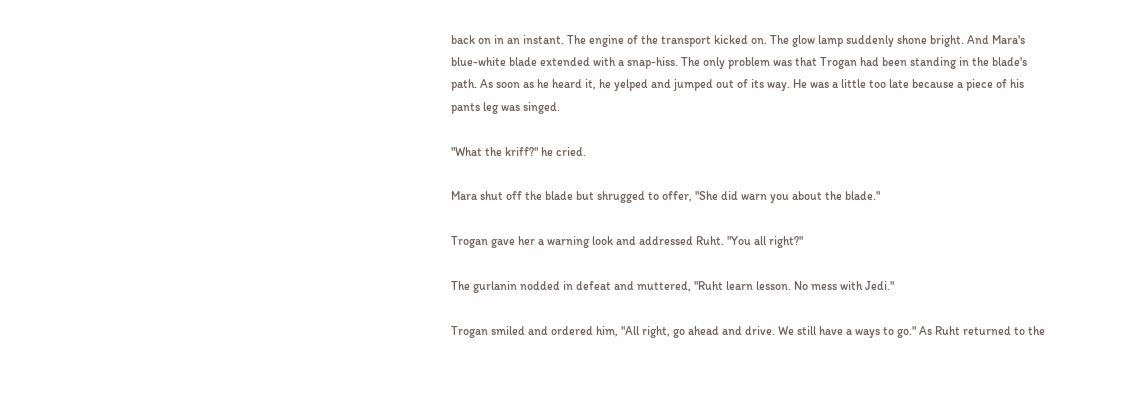back on in an instant. The engine of the transport kicked on. The glow lamp suddenly shone bright. And Mara's blue-white blade extended with a snap-hiss. The only problem was that Trogan had been standing in the blade's path. As soon as he heard it, he yelped and jumped out of its way. He was a little too late because a piece of his pants leg was singed.

"What the kriff?" he cried.

Mara shut off the blade but shrugged to offer, "She did warn you about the blade."

Trogan gave her a warning look and addressed Ruht. "You all right?"

The gurlanin nodded in defeat and muttered, "Ruht learn lesson. No mess with Jedi."

Trogan smiled and ordered him, "All right, go ahead and drive. We still have a ways to go." As Ruht returned to the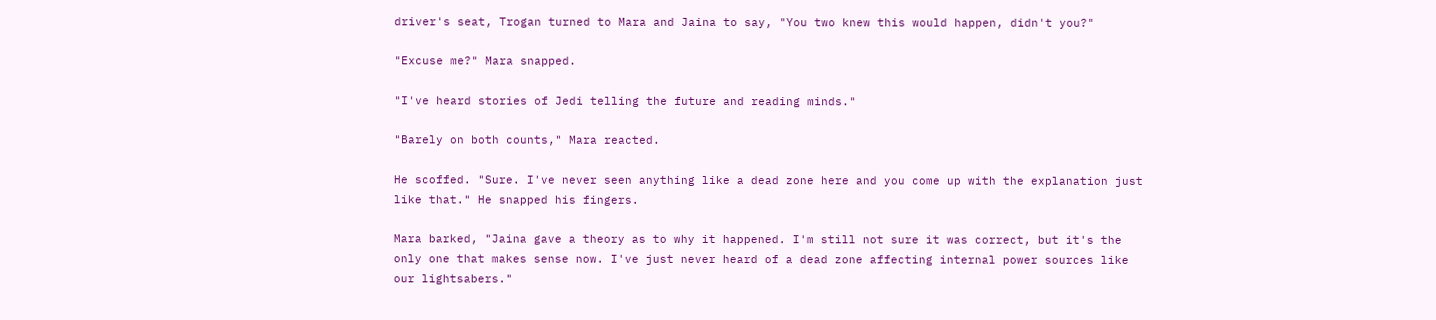driver's seat, Trogan turned to Mara and Jaina to say, "You two knew this would happen, didn't you?"

"Excuse me?" Mara snapped.

"I've heard stories of Jedi telling the future and reading minds."

"Barely on both counts," Mara reacted.

He scoffed. "Sure. I've never seen anything like a dead zone here and you come up with the explanation just like that." He snapped his fingers.

Mara barked, "Jaina gave a theory as to why it happened. I'm still not sure it was correct, but it's the only one that makes sense now. I've just never heard of a dead zone affecting internal power sources like our lightsabers."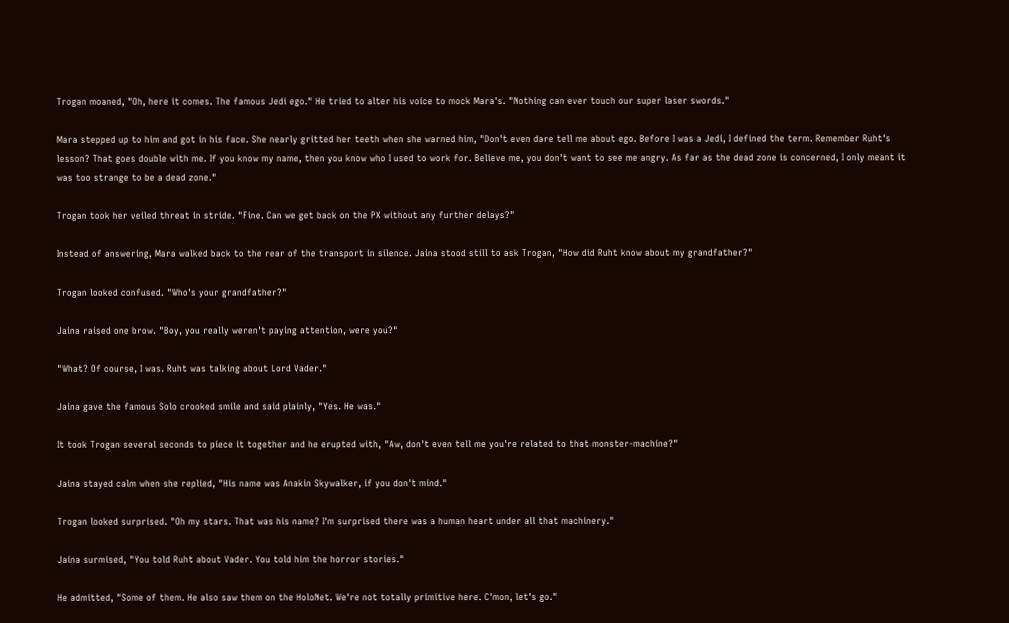Trogan moaned, "Oh, here it comes. The famous Jedi ego." He tried to alter his voice to mock Mara's. "Nothing can ever touch our super laser swords."

Mara stepped up to him and got in his face. She nearly gritted her teeth when she warned him, "Don't even dare tell me about ego. Before I was a Jedi, I defined the term. Remember Ruht's lesson? That goes double with me. If you know my name, then you know who I used to work for. Believe me, you don't want to see me angry. As far as the dead zone is concerned, I only meant it was too strange to be a dead zone."

Trogan took her veiled threat in stride. "Fine. Can we get back on the PX without any further delays?"

Instead of answering, Mara walked back to the rear of the transport in silence. Jaina stood still to ask Trogan, "How did Ruht know about my grandfather?"

Trogan looked confused. "Who's your grandfather?"

Jaina raised one brow. "Boy, you really weren't paying attention, were you?"

"What? Of course, I was. Ruht was talking about Lord Vader."

Jaina gave the famous Solo crooked smile and said plainly, "Yes. He was."

It took Trogan several seconds to piece it together and he erupted with, "Aw, don't even tell me you're related to that monster-machine?"

Jaina stayed calm when she replied, "His name was Anakin Skywalker, if you don't mind."

Trogan looked surprised. "Oh my stars. That was his name? I'm surprised there was a human heart under all that machinery."

Jaina surmised, "You told Ruht about Vader. You told him the horror stories."

He admitted, "Some of them. He also saw them on the HoloNet. We're not totally primitive here. C'mon, let's go."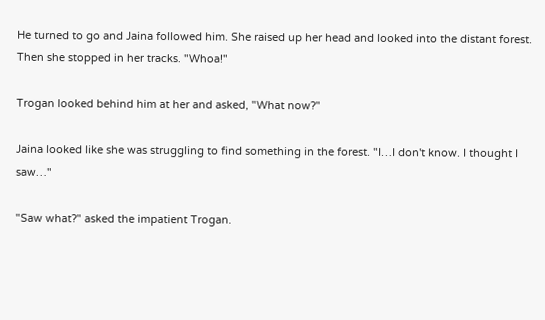He turned to go and Jaina followed him. She raised up her head and looked into the distant forest. Then she stopped in her tracks. "Whoa!"

Trogan looked behind him at her and asked, "What now?"

Jaina looked like she was struggling to find something in the forest. "I…I don't know. I thought I saw…"

"Saw what?" asked the impatient Trogan.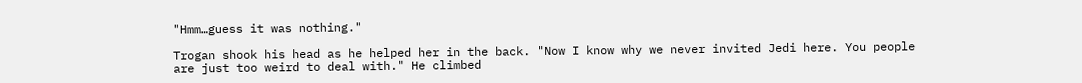"Hmm…guess it was nothing."

Trogan shook his head as he helped her in the back. "Now I know why we never invited Jedi here. You people are just too weird to deal with." He climbed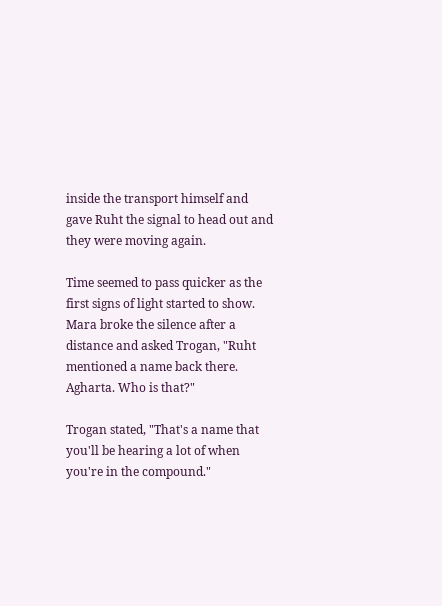inside the transport himself and gave Ruht the signal to head out and they were moving again.

Time seemed to pass quicker as the first signs of light started to show. Mara broke the silence after a distance and asked Trogan, "Ruht mentioned a name back there. Agharta. Who is that?"

Trogan stated, "That's a name that you'll be hearing a lot of when you're in the compound."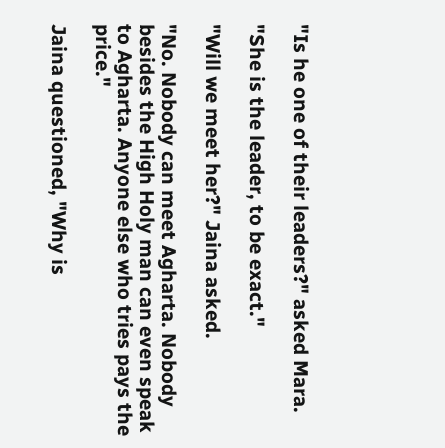"Is he one of their leaders?" asked Mara.

"She is the leader, to be exact."

"Will we meet her?" Jaina asked.

"No. Nobody can meet Agharta. Nobody besides the High Holy man can even speak to Agharta. Anyone else who tries pays the price."

Jaina questioned, "Why is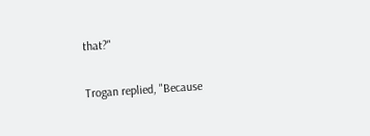that?"

Trogan replied, "Because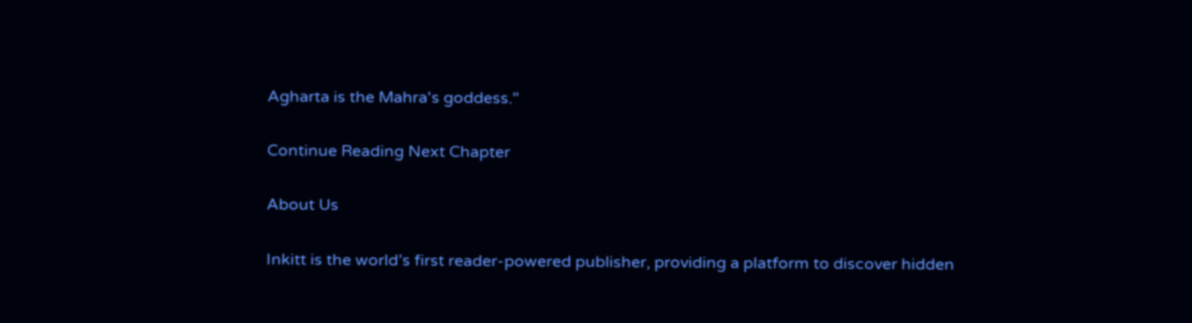Agharta is the Mahra's goddess."

Continue Reading Next Chapter

About Us

Inkitt is the world’s first reader-powered publisher, providing a platform to discover hidden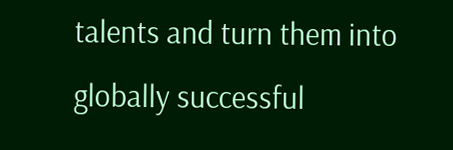talents and turn them into globally successful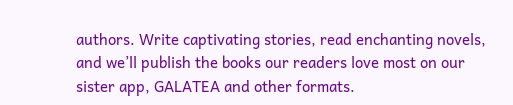authors. Write captivating stories, read enchanting novels, and we’ll publish the books our readers love most on our sister app, GALATEA and other formats.